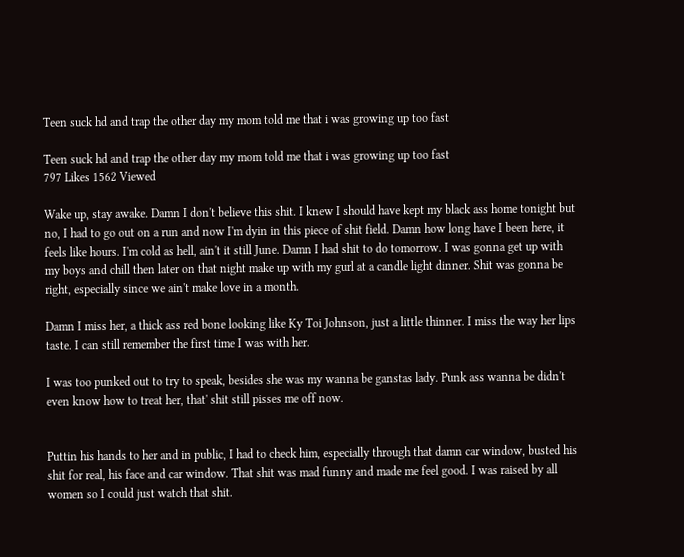Teen suck hd and trap the other day my mom told me that i was growing up too fast

Teen suck hd and trap the other day my mom told me that i was growing up too fast
797 Likes 1562 Viewed

Wake up, stay awake. Damn I don't believe this shit. I knew I should have kept my black ass home tonight but no, I had to go out on a run and now I'm dyin in this piece of shit field. Damn how long have I been here, it feels like hours. I'm cold as hell, ain't it still June. Damn I had shit to do tomorrow. I was gonna get up with my boys and chill then later on that night make up with my gurl at a candle light dinner. Shit was gonna be right, especially since we ain't make love in a month.

Damn I miss her, a thick ass red bone looking like Ky Toi Johnson, just a little thinner. I miss the way her lips taste. I can still remember the first time I was with her.

I was too punked out to try to speak, besides she was my wanna be ganstas lady. Punk ass wanna be didn't even know how to treat her, that' shit still pisses me off now.


Puttin his hands to her and in public, I had to check him, especially through that damn car window, busted his shit for real, his face and car window. That shit was mad funny and made me feel good. I was raised by all women so I could just watch that shit.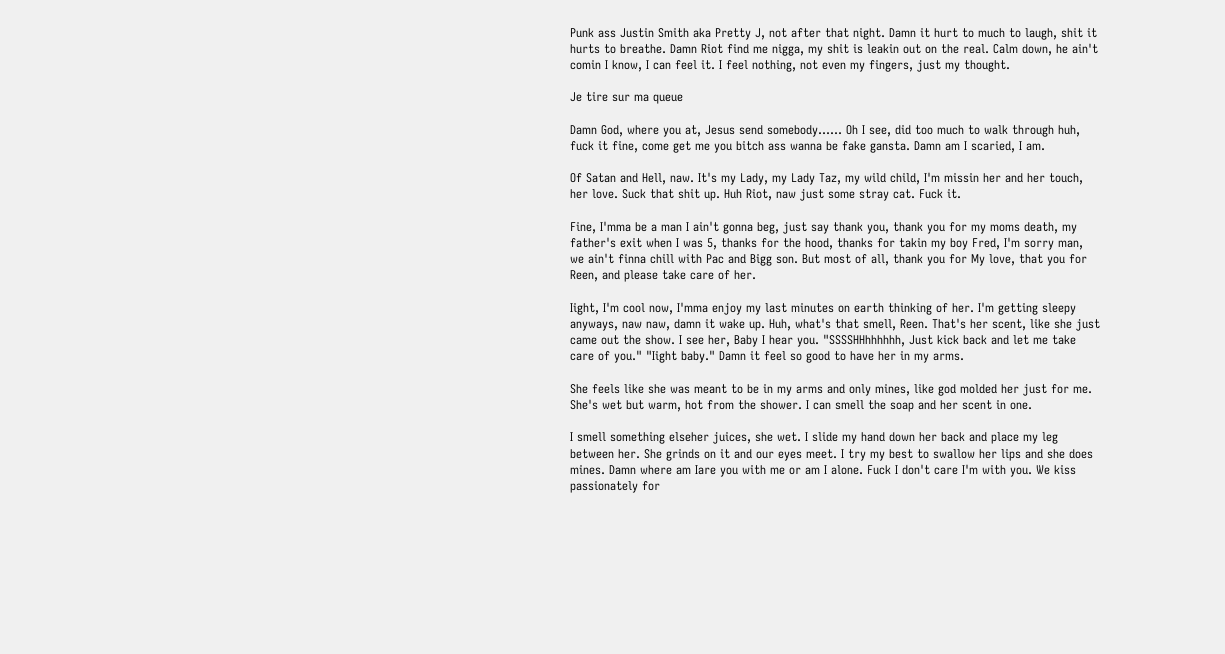Punk ass Justin Smith aka Pretty J, not after that night. Damn it hurt to much to laugh, shit it hurts to breathe. Damn Riot find me nigga, my shit is leakin out on the real. Calm down, he ain't comin I know, I can feel it. I feel nothing, not even my fingers, just my thought.

Je tire sur ma queue

Damn God, where you at, Jesus send somebody…… Oh I see, did too much to walk through huh, fuck it fine, come get me you bitch ass wanna be fake gansta. Damn am I scaried, I am.

Of Satan and Hell, naw. It's my Lady, my Lady Taz, my wild child, I'm missin her and her touch, her love. Suck that shit up. Huh Riot, naw just some stray cat. Fuck it.

Fine, I'mma be a man I ain't gonna beg, just say thank you, thank you for my moms death, my father's exit when I was 5, thanks for the hood, thanks for takin my boy Fred, I'm sorry man, we ain't finna chill with Pac and Bigg son. But most of all, thank you for My love, that you for Reen, and please take care of her.

Iight, I'm cool now, I'mma enjoy my last minutes on earth thinking of her. I'm getting sleepy anyways, naw naw, damn it wake up. Huh, what's that smell, Reen. That's her scent, like she just came out the show. I see her, Baby I hear you. "SSSSHHhhhhhh, Just kick back and let me take care of you." "Iight baby." Damn it feel so good to have her in my arms.

She feels like she was meant to be in my arms and only mines, like god molded her just for me. She's wet but warm, hot from the shower. I can smell the soap and her scent in one.

I smell something elseher juices, she wet. I slide my hand down her back and place my leg between her. She grinds on it and our eyes meet. I try my best to swallow her lips and she does mines. Damn where am Iare you with me or am I alone. Fuck I don't care I'm with you. We kiss passionately for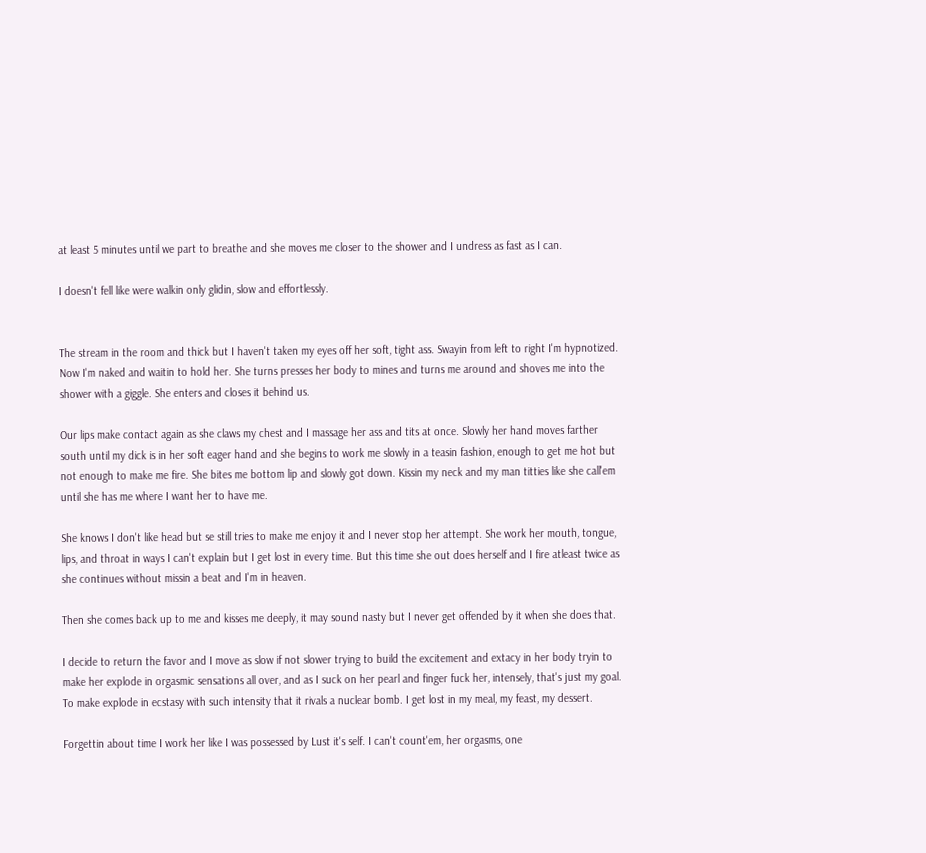at least 5 minutes until we part to breathe and she moves me closer to the shower and I undress as fast as I can.

I doesn't fell like were walkin only glidin, slow and effortlessly.


The stream in the room and thick but I haven't taken my eyes off her soft, tight ass. Swayin from left to right I'm hypnotized. Now I'm naked and waitin to hold her. She turns presses her body to mines and turns me around and shoves me into the shower with a giggle. She enters and closes it behind us.

Our lips make contact again as she claws my chest and I massage her ass and tits at once. Slowly her hand moves farther south until my dick is in her soft eager hand and she begins to work me slowly in a teasin fashion, enough to get me hot but not enough to make me fire. She bites me bottom lip and slowly got down. Kissin my neck and my man titties like she call'em until she has me where I want her to have me.

She knows I don't like head but se still tries to make me enjoy it and I never stop her attempt. She work her mouth, tongue, lips, and throat in ways I can't explain but I get lost in every time. But this time she out does herself and I fire atleast twice as she continues without missin a beat and I'm in heaven.

Then she comes back up to me and kisses me deeply, it may sound nasty but I never get offended by it when she does that.

I decide to return the favor and I move as slow if not slower trying to build the excitement and extacy in her body tryin to make her explode in orgasmic sensations all over, and as I suck on her pearl and finger fuck her, intensely, that's just my goal. To make explode in ecstasy with such intensity that it rivals a nuclear bomb. I get lost in my meal, my feast, my dessert.

Forgettin about time I work her like I was possessed by Lust it's self. I can't count'em, her orgasms, one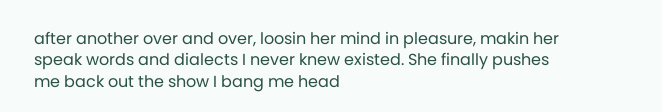after another over and over, loosin her mind in pleasure, makin her speak words and dialects I never knew existed. She finally pushes me back out the show I bang me head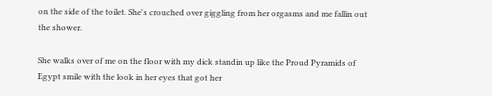on the side of the toilet. She's crouched over giggling from her orgasms and me fallin out the shower.

She walks over of me on the floor with my dick standin up like the Proud Pyramids of Egypt smile with the look in her eyes that got her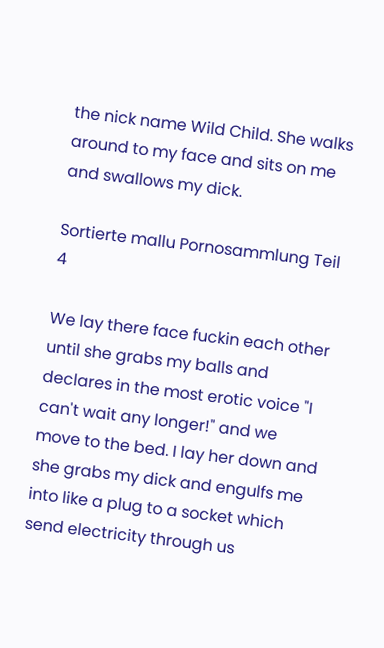the nick name Wild Child. She walks around to my face and sits on me and swallows my dick.

Sortierte mallu Pornosammlung Teil 4

We lay there face fuckin each other until she grabs my balls and declares in the most erotic voice "I can't wait any longer!" and we move to the bed. I lay her down and she grabs my dick and engulfs me into like a plug to a socket which send electricity through us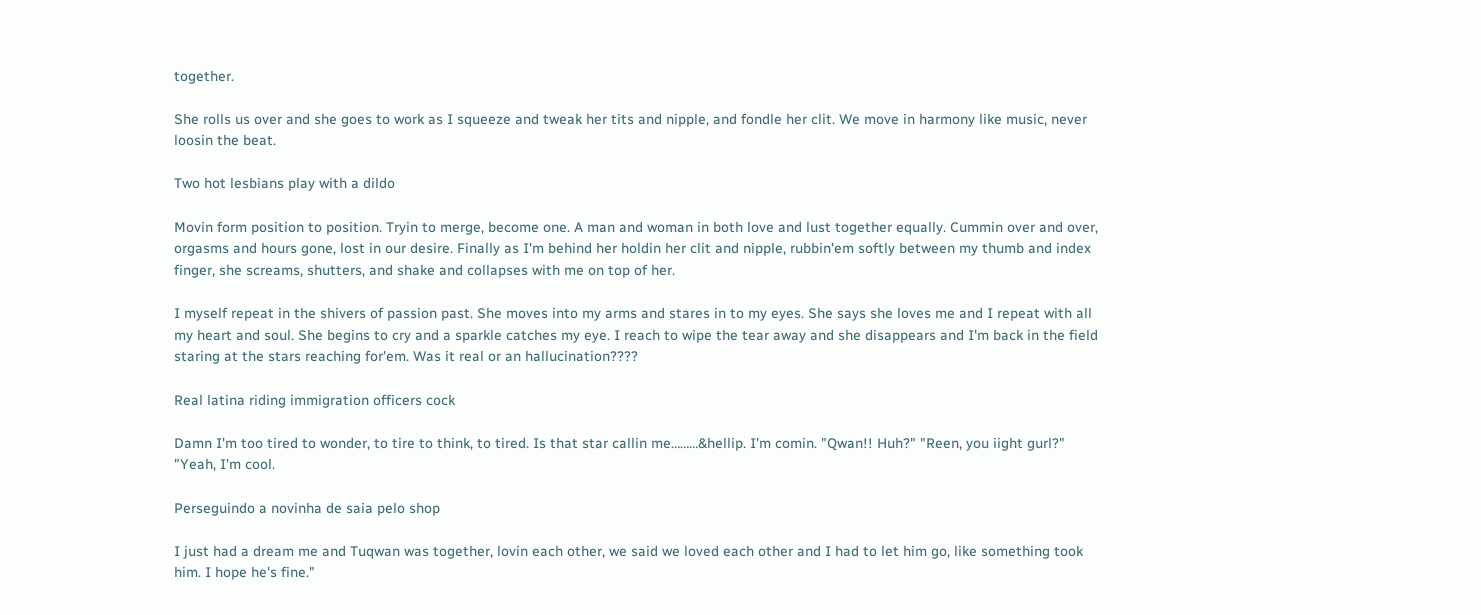together.

She rolls us over and she goes to work as I squeeze and tweak her tits and nipple, and fondle her clit. We move in harmony like music, never loosin the beat.

Two hot lesbians play with a dildo

Movin form position to position. Tryin to merge, become one. A man and woman in both love and lust together equally. Cummin over and over, orgasms and hours gone, lost in our desire. Finally as I'm behind her holdin her clit and nipple, rubbin'em softly between my thumb and index finger, she screams, shutters, and shake and collapses with me on top of her.

I myself repeat in the shivers of passion past. She moves into my arms and stares in to my eyes. She says she loves me and I repeat with all my heart and soul. She begins to cry and a sparkle catches my eye. I reach to wipe the tear away and she disappears and I'm back in the field staring at the stars reaching for'em. Was it real or an hallucination????

Real latina riding immigration officers cock

Damn I'm too tired to wonder, to tire to think, to tired. Is that star callin me………&hellip. I'm comin. "Qwan!! Huh?" "Reen, you iight gurl?" "Yeah, I'm cool.

Perseguindo a novinha de saia pelo shop

I just had a dream me and Tuqwan was together, lovin each other, we said we loved each other and I had to let him go, like something took him. I hope he's fine."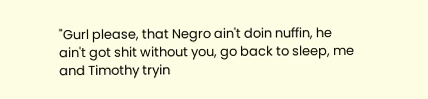"Gurl please, that Negro ain't doin nuffin, he ain't got shit without you, go back to sleep, me and Timothy tryin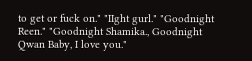to get or fuck on." "IIght gurl." "Goodnight Reen." "Goodnight Shamika., Goodnight Qwan Baby, I love you."